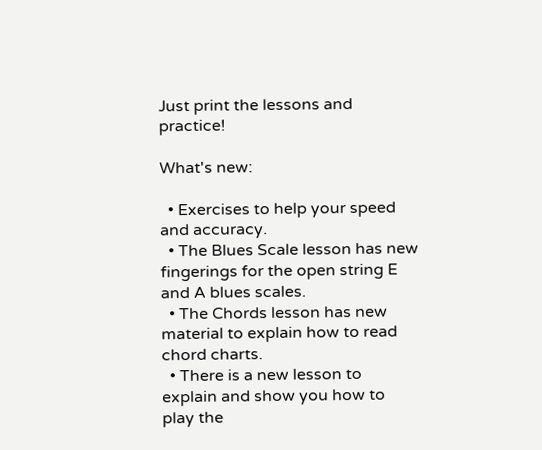Just print the lessons and practice!

What's new:

  • Exercises to help your speed and accuracy.
  • The Blues Scale lesson has new fingerings for the open string E and A blues scales.
  • The Chords lesson has new material to explain how to read chord charts.
  • There is a new lesson to explain and show you how to play the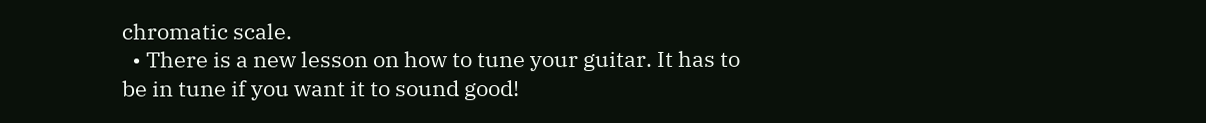chromatic scale.
  • There is a new lesson on how to tune your guitar. It has to be in tune if you want it to sound good!